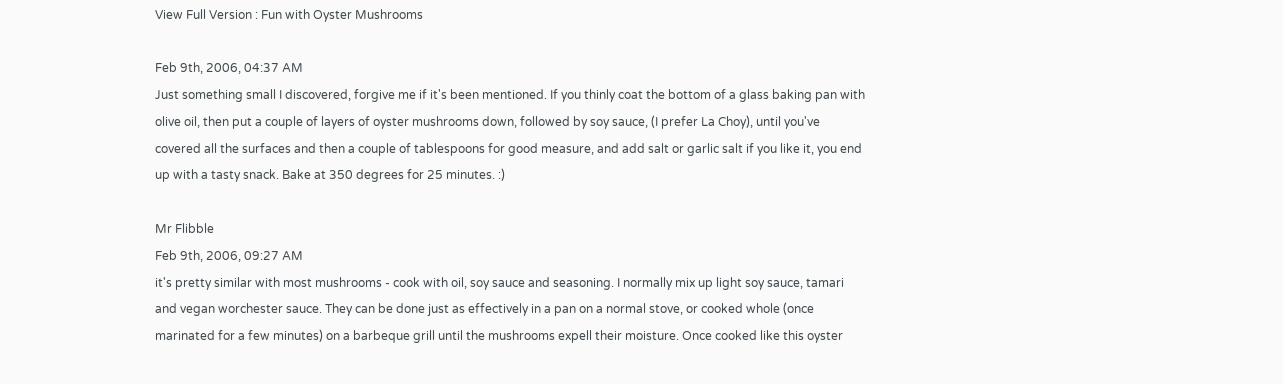View Full Version : Fun with Oyster Mushrooms

Feb 9th, 2006, 04:37 AM
Just something small I discovered, forgive me if it's been mentioned. If you thinly coat the bottom of a glass baking pan with olive oil, then put a couple of layers of oyster mushrooms down, followed by soy sauce, (I prefer La Choy), until you've covered all the surfaces and then a couple of tablespoons for good measure, and add salt or garlic salt if you like it, you end up with a tasty snack. Bake at 350 degrees for 25 minutes. :)

Mr Flibble
Feb 9th, 2006, 09:27 AM
it's pretty similar with most mushrooms - cook with oil, soy sauce and seasoning. I normally mix up light soy sauce, tamari and vegan worchester sauce. They can be done just as effectively in a pan on a normal stove, or cooked whole (once marinated for a few minutes) on a barbeque grill until the mushrooms expell their moisture. Once cooked like this oyster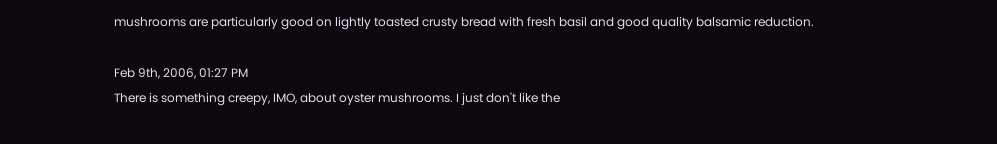mushrooms are particularly good on lightly toasted crusty bread with fresh basil and good quality balsamic reduction.

Feb 9th, 2006, 01:27 PM
There is something creepy, IMO, about oyster mushrooms. I just don't like the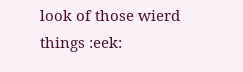look of those wierd things :eek: